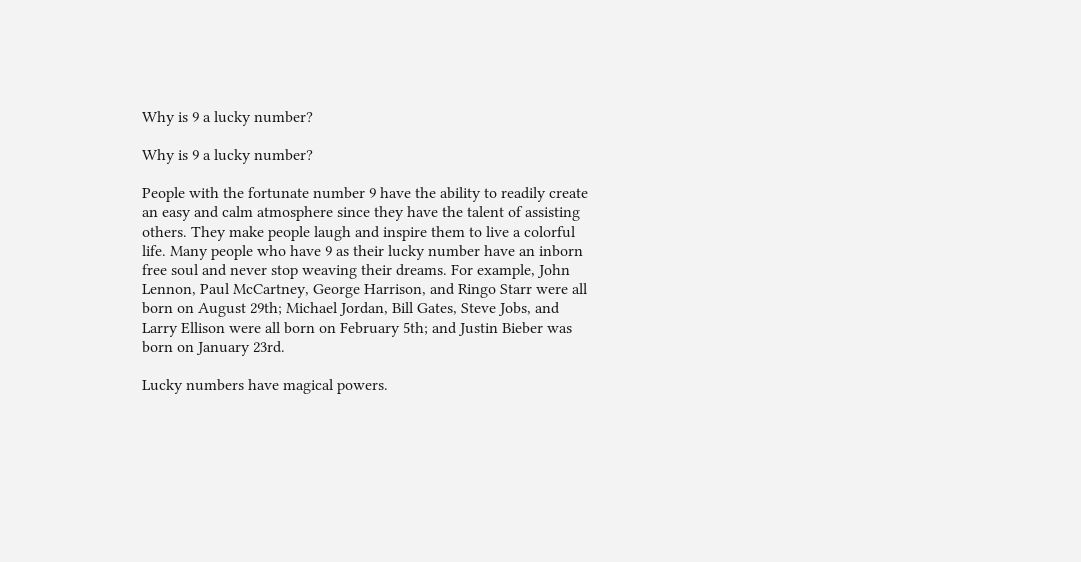Why is 9 a lucky number?

Why is 9 a lucky number?

People with the fortunate number 9 have the ability to readily create an easy and calm atmosphere since they have the talent of assisting others. They make people laugh and inspire them to live a colorful life. Many people who have 9 as their lucky number have an inborn free soul and never stop weaving their dreams. For example, John Lennon, Paul McCartney, George Harrison, and Ringo Starr were all born on August 29th; Michael Jordan, Bill Gates, Steve Jobs, and Larry Ellison were all born on February 5th; and Justin Bieber was born on January 23rd.

Lucky numbers have magical powers.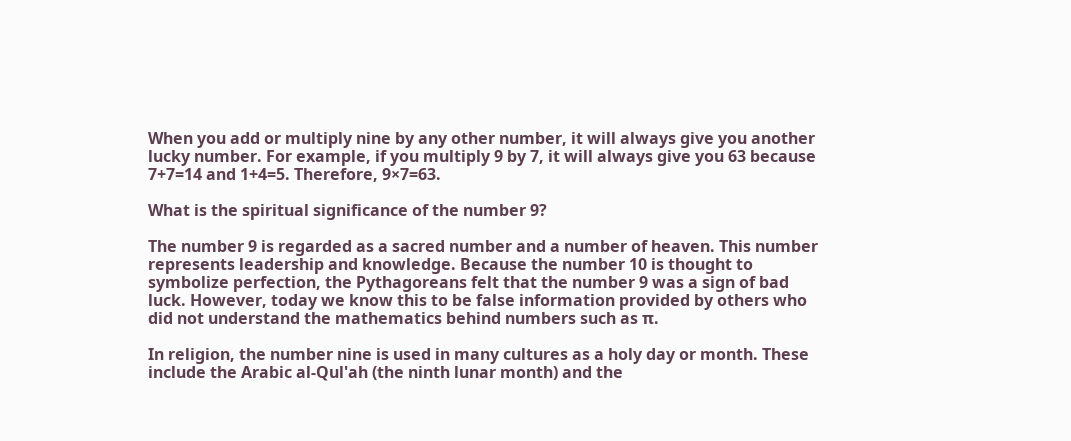When you add or multiply nine by any other number, it will always give you another lucky number. For example, if you multiply 9 by 7, it will always give you 63 because 7+7=14 and 1+4=5. Therefore, 9×7=63.

What is the spiritual significance of the number 9?

The number 9 is regarded as a sacred number and a number of heaven. This number represents leadership and knowledge. Because the number 10 is thought to symbolize perfection, the Pythagoreans felt that the number 9 was a sign of bad luck. However, today we know this to be false information provided by others who did not understand the mathematics behind numbers such as π.

In religion, the number nine is used in many cultures as a holy day or month. These include the Arabic al-Qul'ah (the ninth lunar month) and the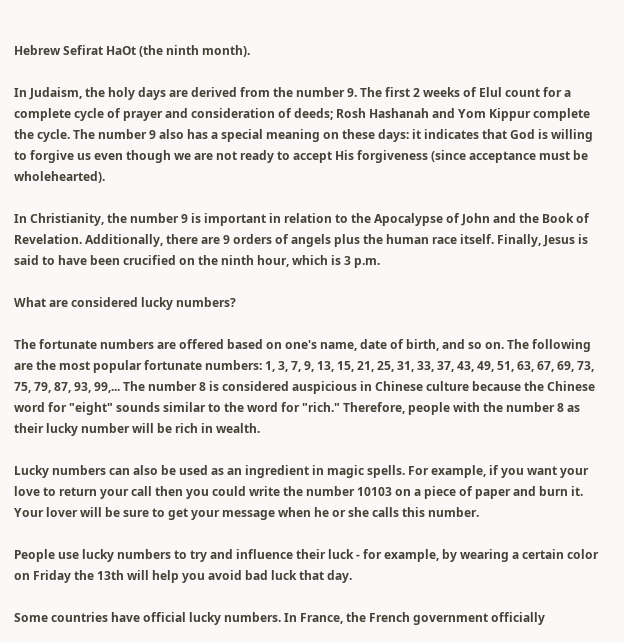Hebrew Sefirat HaOt (the ninth month).

In Judaism, the holy days are derived from the number 9. The first 2 weeks of Elul count for a complete cycle of prayer and consideration of deeds; Rosh Hashanah and Yom Kippur complete the cycle. The number 9 also has a special meaning on these days: it indicates that God is willing to forgive us even though we are not ready to accept His forgiveness (since acceptance must be wholehearted).

In Christianity, the number 9 is important in relation to the Apocalypse of John and the Book of Revelation. Additionally, there are 9 orders of angels plus the human race itself. Finally, Jesus is said to have been crucified on the ninth hour, which is 3 p.m.

What are considered lucky numbers?

The fortunate numbers are offered based on one's name, date of birth, and so on. The following are the most popular fortunate numbers: 1, 3, 7, 9, 13, 15, 21, 25, 31, 33, 37, 43, 49, 51, 63, 67, 69, 73, 75, 79, 87, 93, 99,... The number 8 is considered auspicious in Chinese culture because the Chinese word for "eight" sounds similar to the word for "rich." Therefore, people with the number 8 as their lucky number will be rich in wealth.

Lucky numbers can also be used as an ingredient in magic spells. For example, if you want your love to return your call then you could write the number 10103 on a piece of paper and burn it. Your lover will be sure to get your message when he or she calls this number.

People use lucky numbers to try and influence their luck - for example, by wearing a certain color on Friday the 13th will help you avoid bad luck that day.

Some countries have official lucky numbers. In France, the French government officially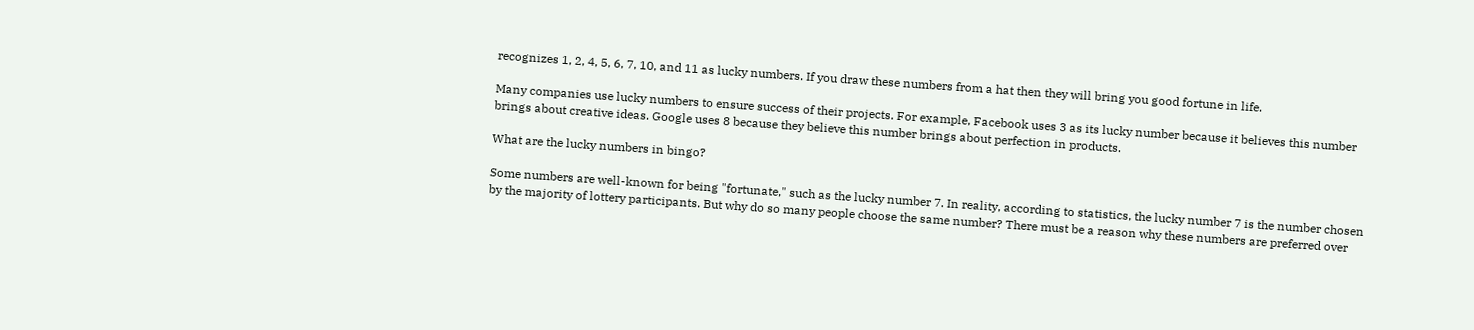recognizes 1, 2, 4, 5, 6, 7, 10, and 11 as lucky numbers. If you draw these numbers from a hat then they will bring you good fortune in life.

Many companies use lucky numbers to ensure success of their projects. For example, Facebook uses 3 as its lucky number because it believes this number brings about creative ideas. Google uses 8 because they believe this number brings about perfection in products.

What are the lucky numbers in bingo?

Some numbers are well-known for being "fortunate," such as the lucky number 7. In reality, according to statistics, the lucky number 7 is the number chosen by the majority of lottery participants. But why do so many people choose the same number? There must be a reason why these numbers are preferred over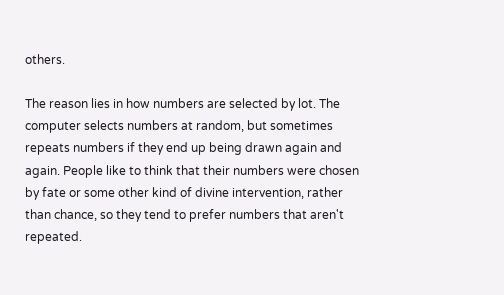others.

The reason lies in how numbers are selected by lot. The computer selects numbers at random, but sometimes repeats numbers if they end up being drawn again and again. People like to think that their numbers were chosen by fate or some other kind of divine intervention, rather than chance, so they tend to prefer numbers that aren't repeated.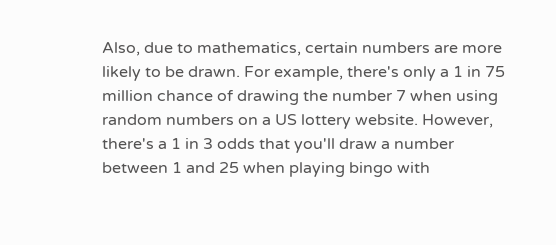Also, due to mathematics, certain numbers are more likely to be drawn. For example, there's only a 1 in 75 million chance of drawing the number 7 when using random numbers on a US lottery website. However, there's a 1 in 3 odds that you'll draw a number between 1 and 25 when playing bingo with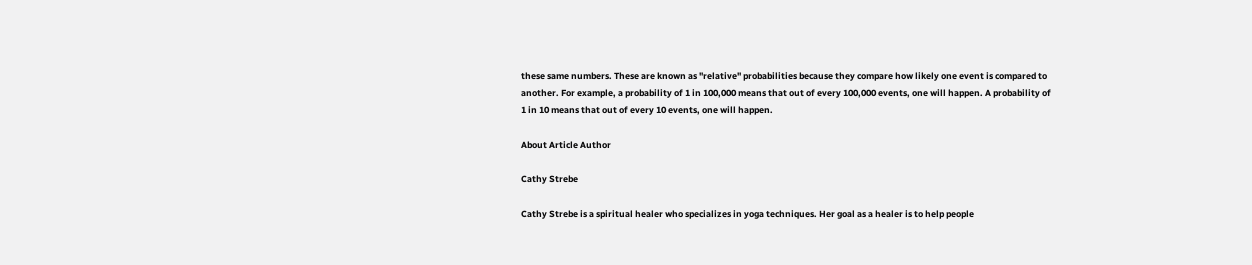these same numbers. These are known as "relative" probabilities because they compare how likely one event is compared to another. For example, a probability of 1 in 100,000 means that out of every 100,000 events, one will happen. A probability of 1 in 10 means that out of every 10 events, one will happen.

About Article Author

Cathy Strebe

Cathy Strebe is a spiritual healer who specializes in yoga techniques. Her goal as a healer is to help people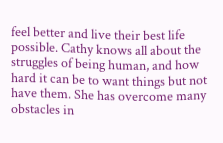feel better and live their best life possible. Cathy knows all about the struggles of being human, and how hard it can be to want things but not have them. She has overcome many obstacles in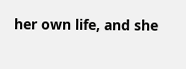her own life, and she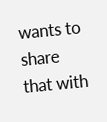wants to share that with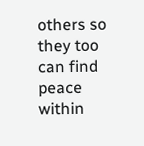others so they too can find peace within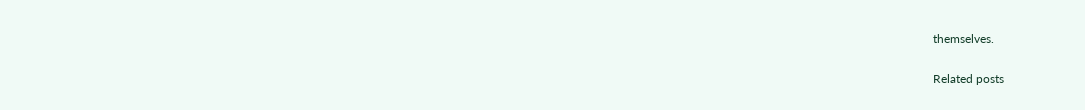themselves.

Related posts